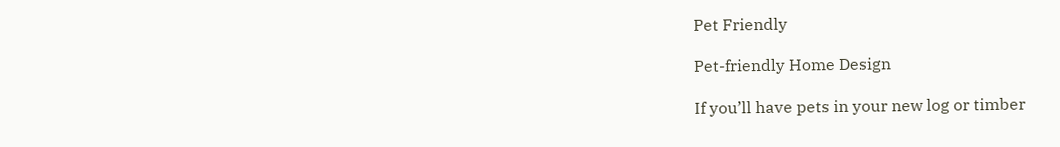Pet Friendly

Pet-friendly Home Design

If you’ll have pets in your new log or timber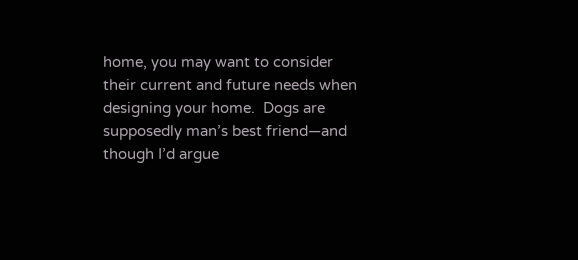home, you may want to consider their current and future needs when designing your home.  Dogs are supposedly man’s best friend—and though I’d argue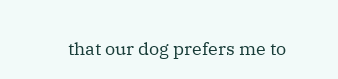that our dog prefers me to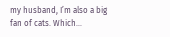my husband, I’m also a big fan of cats. Which...